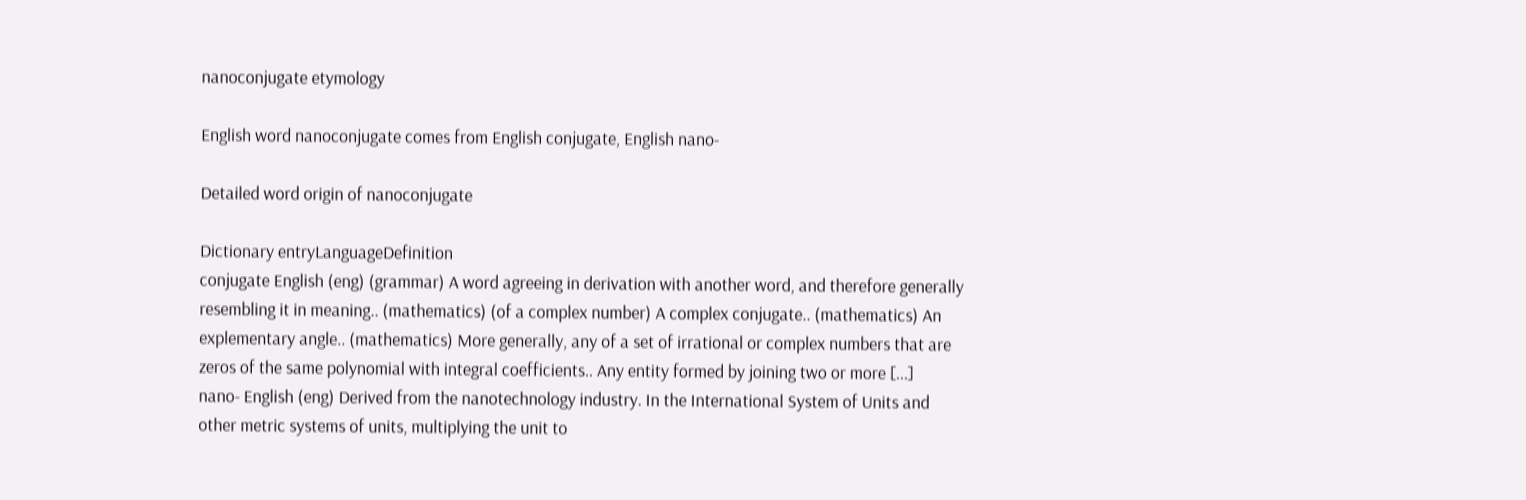nanoconjugate etymology

English word nanoconjugate comes from English conjugate, English nano-

Detailed word origin of nanoconjugate

Dictionary entryLanguageDefinition
conjugate English (eng) (grammar) A word agreeing in derivation with another word, and therefore generally resembling it in meaning.. (mathematics) (of a complex number) A complex conjugate.. (mathematics) An explementary angle.. (mathematics) More generally, any of a set of irrational or complex numbers that are zeros of the same polynomial with integral coefficients.. Any entity formed by joining two or more [...]
nano- English (eng) Derived from the nanotechnology industry. In the International System of Units and other metric systems of units, multiplying the unit to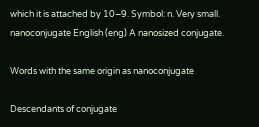which it is attached by 10−9. Symbol: n. Very small.
nanoconjugate English (eng) A nanosized conjugate.

Words with the same origin as nanoconjugate

Descendants of conjugate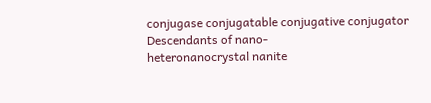conjugase conjugatable conjugative conjugator
Descendants of nano-
heteronanocrystal nanite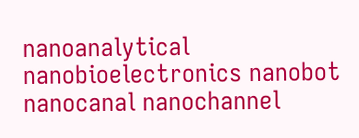nanoanalytical nanobioelectronics nanobot nanocanal nanochannel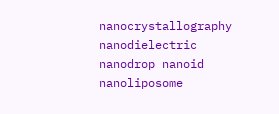nanocrystallography nanodielectric nanodrop nanoid nanoliposome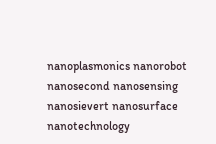nanoplasmonics nanorobot nanosecond nanosensing nanosievert nanosurface nanotechnology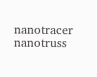nanotracer nanotruss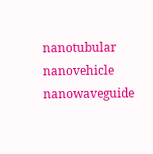nanotubular nanovehicle nanowaveguide